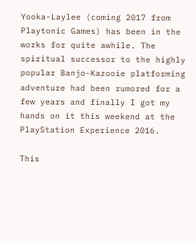Yooka-Laylee (coming 2017 from Playtonic Games) has been in the works for quite awhile. The spiritual successor to the highly popular Banjo-Kazooie platforming adventure had been rumored for a few years and finally I got my hands on it this weekend at the PlayStation Experience 2016.

This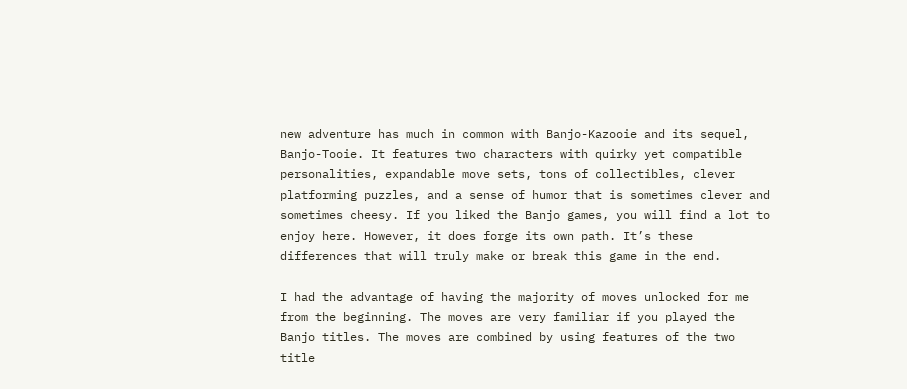new adventure has much in common with Banjo-Kazooie and its sequel, Banjo-Tooie. It features two characters with quirky yet compatible personalities, expandable move sets, tons of collectibles, clever platforming puzzles, and a sense of humor that is sometimes clever and sometimes cheesy. If you liked the Banjo games, you will find a lot to enjoy here. However, it does forge its own path. It’s these differences that will truly make or break this game in the end.

I had the advantage of having the majority of moves unlocked for me from the beginning. The moves are very familiar if you played the Banjo titles. The moves are combined by using features of the two title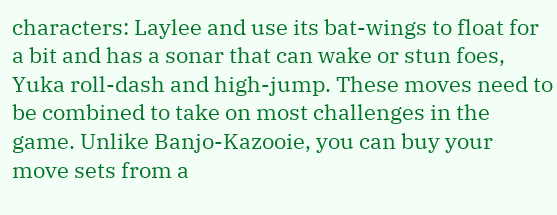characters: Laylee and use its bat-wings to float for a bit and has a sonar that can wake or stun foes, Yuka roll-dash and high-jump. These moves need to be combined to take on most challenges in the game. Unlike Banjo-Kazooie, you can buy your move sets from a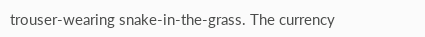trouser-wearing snake-in-the-grass. The currency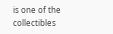is one of the collectibles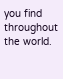you find throughout the world.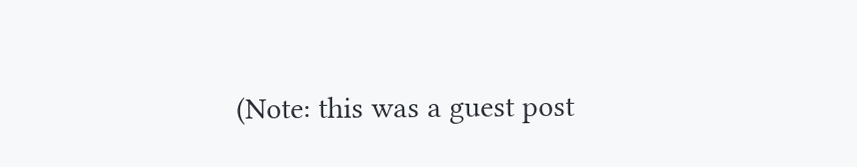(Note: this was a guest post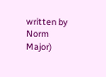written by Norm Major)